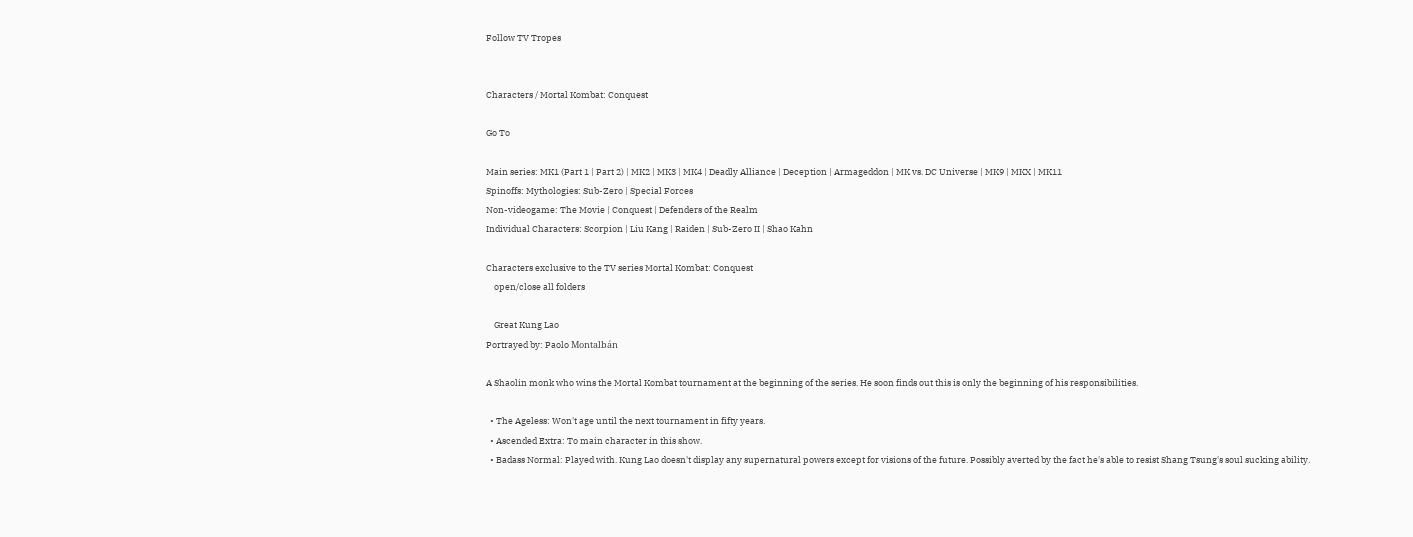Follow TV Tropes


Characters / Mortal Kombat: Conquest

Go To

Main series: MK1 (Part 1 | Part 2) | MK2 | MK3 | MK4 | Deadly Alliance | Deception | Armageddon | MK vs. DC Universe | MK9 | MKX | MK11
Spinoffs: Mythologies: Sub-Zero | Special Forces
Non-videogame: The Movie | Conquest | Defenders of the Realm
Individual Characters: Scorpion | Liu Kang | Raiden | Sub-Zero II | Shao Kahn

Characters exclusive to the TV series Mortal Kombat: Conquest
    open/close all folders

    Great Kung Lao
Portrayed by: Paolo Montalbán

A Shaolin monk who wins the Mortal Kombat tournament at the beginning of the series. He soon finds out this is only the beginning of his responsibilities.

  • The Ageless: Won't age until the next tournament in fifty years.
  • Ascended Extra: To main character in this show.
  • Badass Normal: Played with. Kung Lao doesn't display any supernatural powers except for visions of the future. Possibly averted by the fact he's able to resist Shang Tsung's soul sucking ability.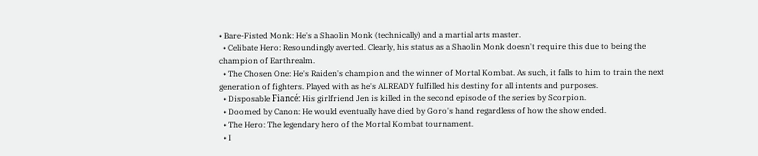• Bare-Fisted Monk: He's a Shaolin Monk (technically) and a martial arts master.
  • Celibate Hero: Resoundingly averted. Clearly, his status as a Shaolin Monk doesn't require this due to being the champion of Earthrealm.
  • The Chosen One: He's Raiden's champion and the winner of Mortal Kombat. As such, it falls to him to train the next generation of fighters. Played with as he's ALREADY fulfilled his destiny for all intents and purposes.
  • Disposable Fiancé: His girlfriend Jen is killed in the second episode of the series by Scorpion.
  • Doomed by Canon: He would eventually have died by Goro's hand regardless of how the show ended.
  • The Hero: The legendary hero of the Mortal Kombat tournament.
  • I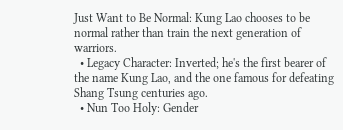Just Want to Be Normal: Kung Lao chooses to be normal rather than train the next generation of warriors.
  • Legacy Character: Inverted; he's the first bearer of the name Kung Lao, and the one famous for defeating Shang Tsung centuries ago.
  • Nun Too Holy: Gender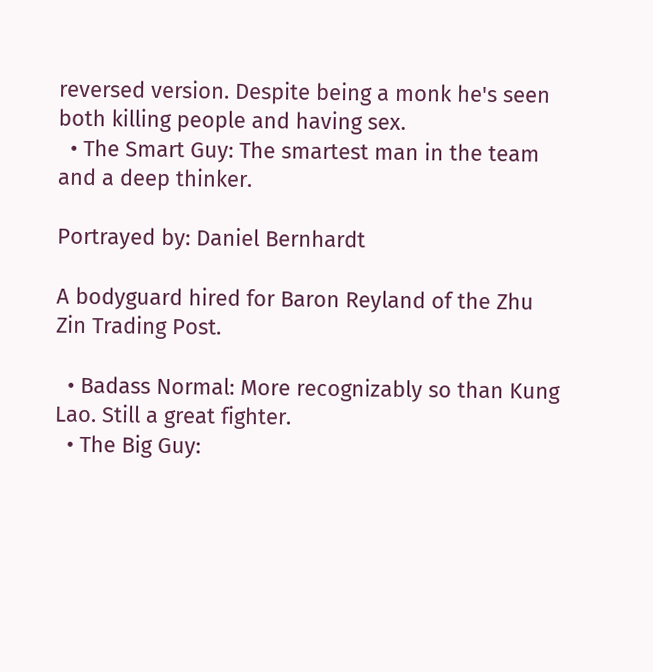reversed version. Despite being a monk he's seen both killing people and having sex.
  • The Smart Guy: The smartest man in the team and a deep thinker.

Portrayed by: Daniel Bernhardt

A bodyguard hired for Baron Reyland of the Zhu Zin Trading Post.

  • Badass Normal: More recognizably so than Kung Lao. Still a great fighter.
  • The Big Guy: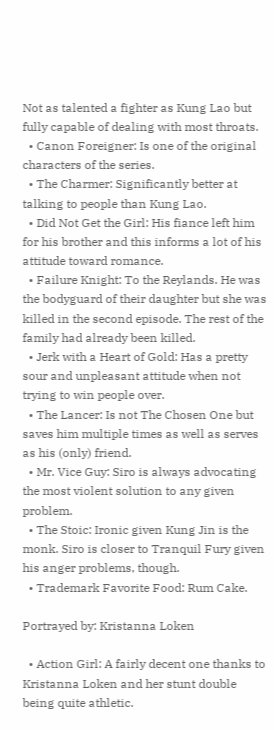Not as talented a fighter as Kung Lao but fully capable of dealing with most throats.
  • Canon Foreigner: Is one of the original characters of the series.
  • The Charmer: Significantly better at talking to people than Kung Lao.
  • Did Not Get the Girl: His fiance left him for his brother and this informs a lot of his attitude toward romance.
  • Failure Knight: To the Reylands. He was the bodyguard of their daughter but she was killed in the second episode. The rest of the family had already been killed.
  • Jerk with a Heart of Gold: Has a pretty sour and unpleasant attitude when not trying to win people over.
  • The Lancer: Is not The Chosen One but saves him multiple times as well as serves as his (only) friend.
  • Mr. Vice Guy: Siro is always advocating the most violent solution to any given problem.
  • The Stoic: Ironic given Kung Jin is the monk. Siro is closer to Tranquil Fury given his anger problems, though.
  • Trademark Favorite Food: Rum Cake.

Portrayed by: Kristanna Loken

  • Action Girl: A fairly decent one thanks to Kristanna Loken and her stunt double being quite athletic.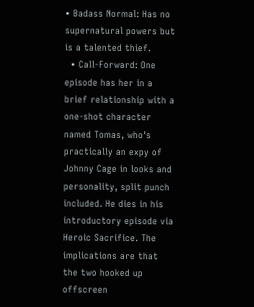• Badass Normal: Has no supernatural powers but is a talented thief.
  • Call-Forward: One episode has her in a brief relationship with a one-shot character named Tomas, who's practically an expy of Johnny Cage in looks and personality, split punch included. He dies in his introductory episode via Heroic Sacrifice. The implications are that the two hooked up offscreen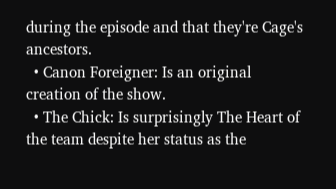during the episode and that they're Cage's ancestors.
  • Canon Foreigner: Is an original creation of the show.
  • The Chick: Is surprisingly The Heart of the team despite her status as the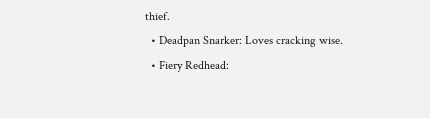thief.
  • Deadpan Snarker: Loves cracking wise.
  • Fiery Redhead: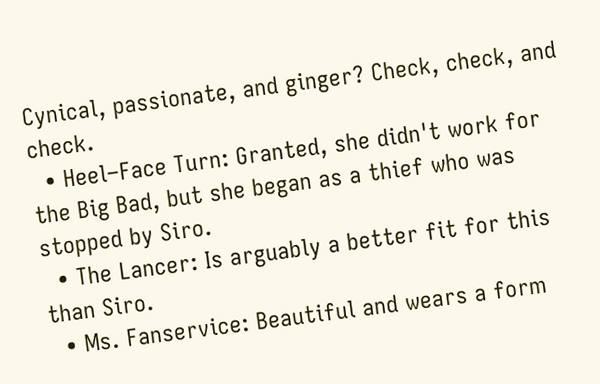Cynical, passionate, and ginger? Check, check, and check.
  • Heel–Face Turn: Granted, she didn't work for the Big Bad, but she began as a thief who was stopped by Siro.
  • The Lancer: Is arguably a better fit for this than Siro.
  • Ms. Fanservice: Beautiful and wears a form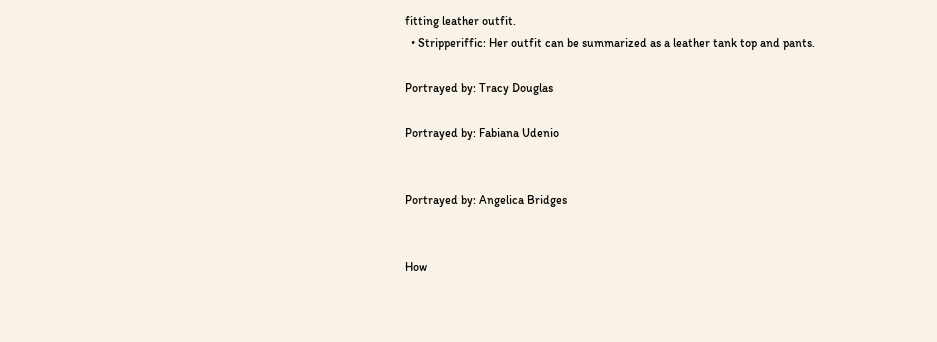fitting leather outfit.
  • Stripperiffic: Her outfit can be summarized as a leather tank top and pants.

Portrayed by: Tracy Douglas

Portrayed by: Fabiana Udenio


Portrayed by: Angelica Bridges


How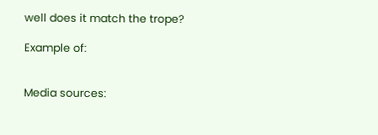well does it match the trope?

Example of:


Media sources: